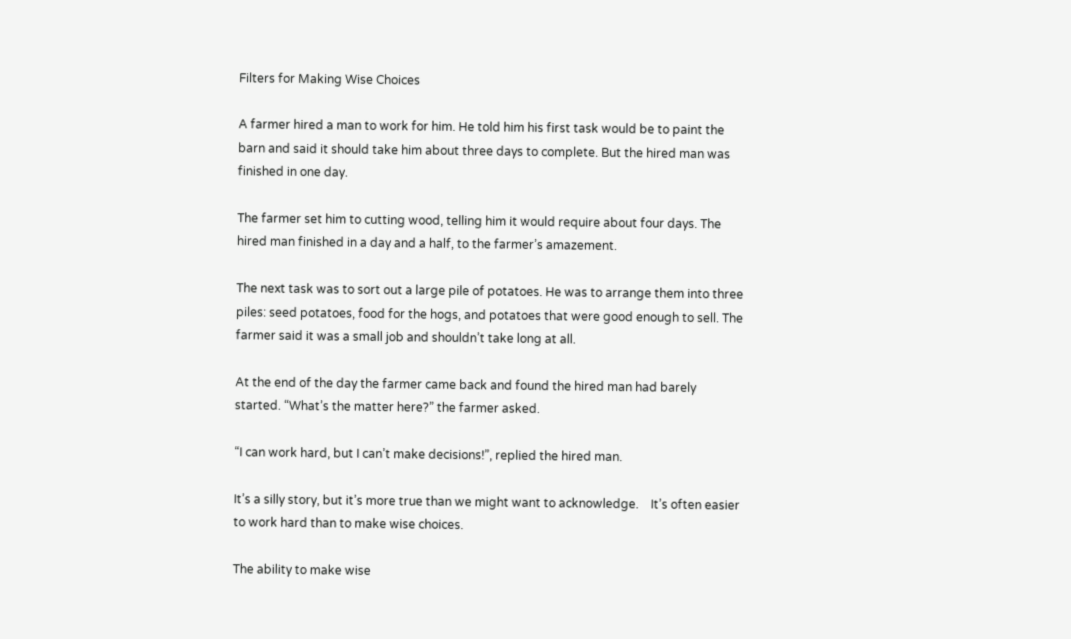Filters for Making Wise Choices

A farmer hired a man to work for him. He told him his first task would be to paint the barn and said it should take him about three days to complete. But the hired man was finished in one day.

The farmer set him to cutting wood, telling him it would require about four days. The hired man finished in a day and a half, to the farmer’s amazement.

The next task was to sort out a large pile of potatoes. He was to arrange them into three piles: seed potatoes, food for the hogs, and potatoes that were good enough to sell. The farmer said it was a small job and shouldn’t take long at all.

At the end of the day the farmer came back and found the hired man had barely started. “What’s the matter here?” the farmer asked.

“I can work hard, but I can’t make decisions!”, replied the hired man.

It’s a silly story, but it’s more true than we might want to acknowledge.    It’s often easier to work hard than to make wise choices.

The ability to make wise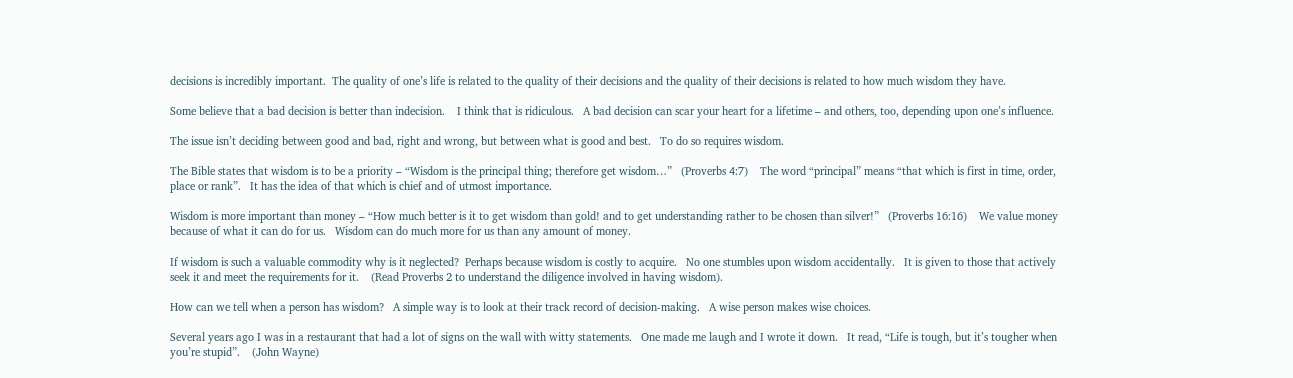decisions is incredibly important.  The quality of one’s life is related to the quality of their decisions and the quality of their decisions is related to how much wisdom they have.

Some believe that a bad decision is better than indecision.    I think that is ridiculous.   A bad decision can scar your heart for a lifetime – and others, too, depending upon one’s influence.

The issue isn’t deciding between good and bad, right and wrong, but between what is good and best.   To do so requires wisdom.

The Bible states that wisdom is to be a priority – “Wisdom is the principal thing; therefore get wisdom…”   (Proverbs 4:7)    The word “principal” means “that which is first in time, order, place or rank”.   It has the idea of that which is chief and of utmost importance.

Wisdom is more important than money – “How much better is it to get wisdom than gold! and to get understanding rather to be chosen than silver!”   (Proverbs 16:16)    We value money because of what it can do for us.   Wisdom can do much more for us than any amount of money.

If wisdom is such a valuable commodity why is it neglected?  Perhaps because wisdom is costly to acquire.   No one stumbles upon wisdom accidentally.   It is given to those that actively seek it and meet the requirements for it.    (Read Proverbs 2 to understand the diligence involved in having wisdom).

How can we tell when a person has wisdom?   A simple way is to look at their track record of decision-making.   A wise person makes wise choices.

Several years ago I was in a restaurant that had a lot of signs on the wall with witty statements.   One made me laugh and I wrote it down.   It read, “Life is tough, but it’s tougher when you’re stupid”.    (John Wayne)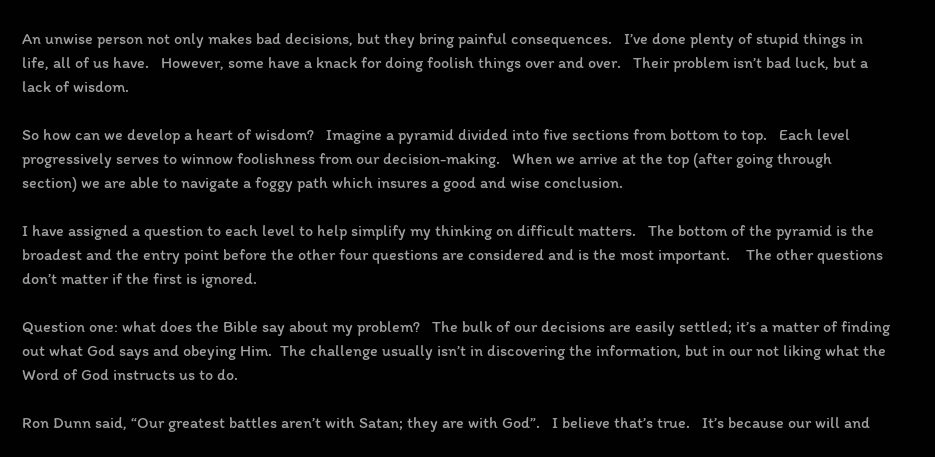An unwise person not only makes bad decisions, but they bring painful consequences.   I’ve done plenty of stupid things in life, all of us have.   However, some have a knack for doing foolish things over and over.   Their problem isn’t bad luck, but a lack of wisdom.

So how can we develop a heart of wisdom?   Imagine a pyramid divided into five sections from bottom to top.   Each level progressively serves to winnow foolishness from our decision-making.   When we arrive at the top (after going through section) we are able to navigate a foggy path which insures a good and wise conclusion.

I have assigned a question to each level to help simplify my thinking on difficult matters.   The bottom of the pyramid is the broadest and the entry point before the other four questions are considered and is the most important.    The other questions don’t matter if the first is ignored.

Question one: what does the Bible say about my problem?   The bulk of our decisions are easily settled; it’s a matter of finding out what God says and obeying Him.  The challenge usually isn’t in discovering the information, but in our not liking what the Word of God instructs us to do.

Ron Dunn said, “Our greatest battles aren’t with Satan; they are with God”.   I believe that’s true.   It’s because our will and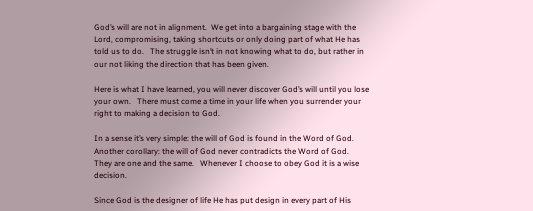God’s will are not in alignment.  We get into a bargaining stage with the Lord, compromising, taking shortcuts or only doing part of what He has told us to do.   The struggle isn’t in not knowing what to do, but rather in our not liking the direction that has been given.

Here is what I have learned, you will never discover God’s will until you lose your own.   There must come a time in your life when you surrender your right to making a decision to God.

In a sense it’s very simple: the will of God is found in the Word of God.   Another corollary: the will of God never contradicts the Word of God.   They are one and the same.   Whenever I choose to obey God it is a wise decision.

Since God is the designer of life He has put design in every part of His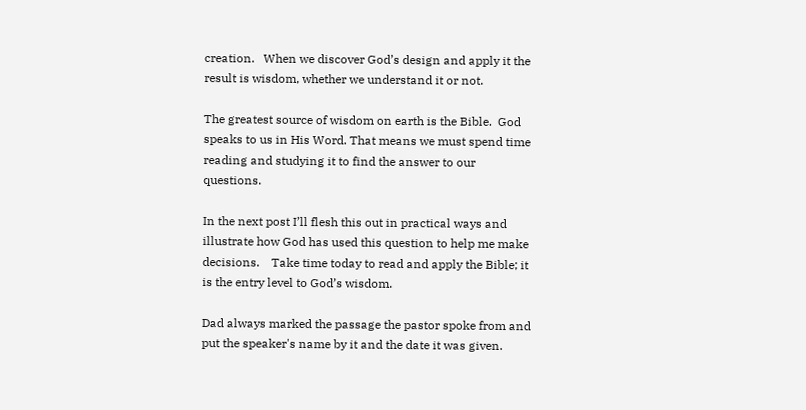creation.   When we discover God’s design and apply it the result is wisdom, whether we understand it or not.

The greatest source of wisdom on earth is the Bible.  God speaks to us in His Word. That means we must spend time reading and studying it to find the answer to our questions.

In the next post I’ll flesh this out in practical ways and illustrate how God has used this question to help me make decisions.    Take time today to read and apply the Bible; it is the entry level to God’s wisdom.

Dad always marked the passage the pastor spoke from and put the speaker's name by it and the date it was given.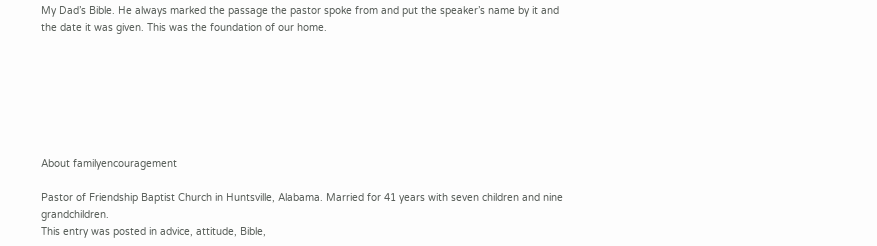My Dad’s Bible. He always marked the passage the pastor spoke from and put the speaker’s name by it and the date it was given. This was the foundation of our home.







About familyencouragement

Pastor of Friendship Baptist Church in Huntsville, Alabama. Married for 41 years with seven children and nine grandchildren.
This entry was posted in advice, attitude, Bible,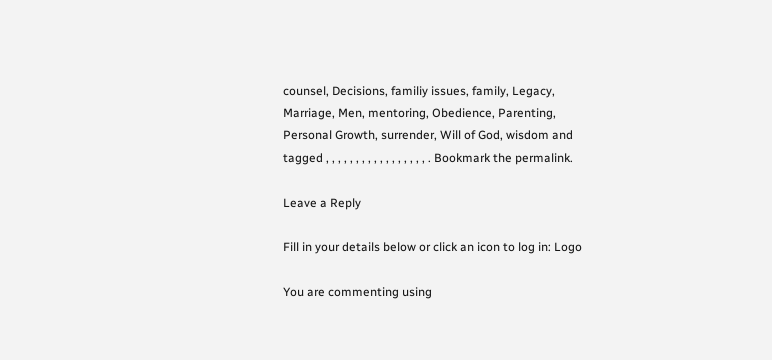counsel, Decisions, familiy issues, family, Legacy, Marriage, Men, mentoring, Obedience, Parenting, Personal Growth, surrender, Will of God, wisdom and tagged , , , , , , , , , , , , , , , , , . Bookmark the permalink.

Leave a Reply

Fill in your details below or click an icon to log in: Logo

You are commenting using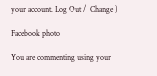your account. Log Out /  Change )

Facebook photo

You are commenting using your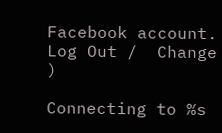Facebook account. Log Out /  Change )

Connecting to %s